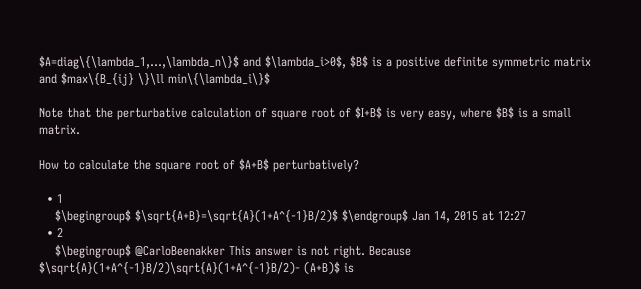$A=diag\{\lambda_1,...,\lambda_n\}$ and $\lambda_i>0$, $B$ is a positive definite symmetric matrix and $max\{B_{ij} \}\ll min\{\lambda_i\}$

Note that the perturbative calculation of square root of $I+B$ is very easy, where $B$ is a small matrix.

How to calculate the square root of $A+B$ perturbatively?

  • 1
    $\begingroup$ $\sqrt{A+B}=\sqrt{A}(1+A^{-1}B/2)$ $\endgroup$ Jan 14, 2015 at 12:27
  • 2
    $\begingroup$ @CarloBeenakker This answer is not right. Because $\sqrt{A}(1+A^{-1}B/2)\sqrt{A}(1+A^{-1}B/2)- (A+B)$ is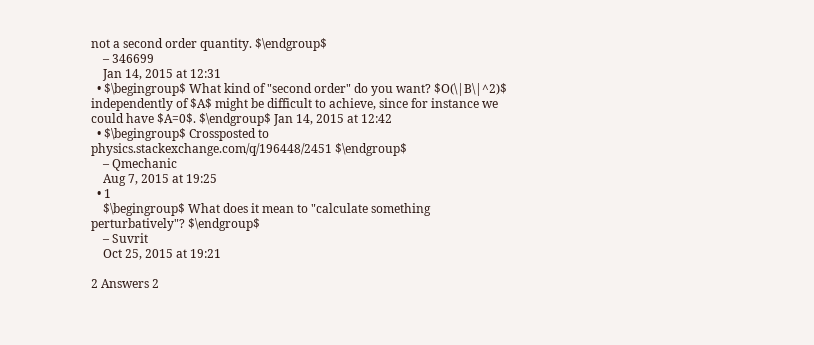not a second order quantity. $\endgroup$
    – 346699
    Jan 14, 2015 at 12:31
  • $\begingroup$ What kind of "second order" do you want? $O(\|B\|^2)$ independently of $A$ might be difficult to achieve, since for instance we could have $A=0$. $\endgroup$ Jan 14, 2015 at 12:42
  • $\begingroup$ Crossposted to physics.stackexchange.com/q/196448/2451 $\endgroup$
    – Qmechanic
    Aug 7, 2015 at 19:25
  • 1
    $\begingroup$ What does it mean to "calculate something perturbatively"? $\endgroup$
    – Suvrit
    Oct 25, 2015 at 19:21

2 Answers 2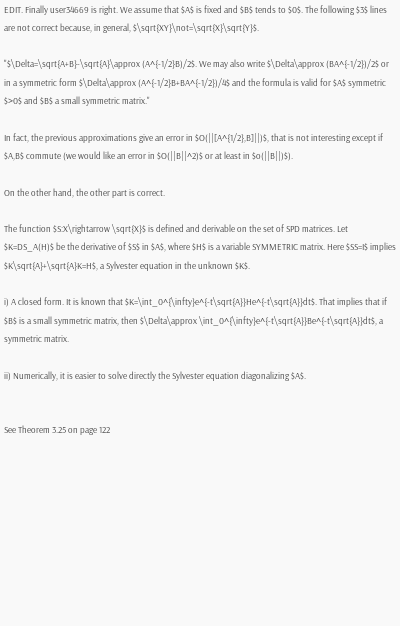EDIT. Finally user34669 is right. We assume that $A$ is fixed and $B$ tends to $0$. The following $3$ lines are not correct because, in general, $\sqrt{XY}\not=\sqrt{X}\sqrt{Y}$.

"$\Delta=\sqrt{A+B}-\sqrt{A}\approx (A^{-1/2}B)/2$. We may also write $\Delta\approx (BA^{-1/2})/2$ or in a symmetric form $\Delta\approx (A^{-1/2}B+BA^{-1/2})/4$ and the formula is valid for $A$ symmetric $>0$ and $B$ a small symmetric matrix."

In fact, the previous approximations give an error in $O(||[A^{1/2},B]||)$, that is not interesting except if $A,B$ commute (we would like an error in $O(||B||^2)$ or at least in $o(||B||)$).

On the other hand, the other part is correct.

The function $S:X\rightarrow \sqrt{X}$ is defined and derivable on the set of SPD matrices. Let $K=DS_A(H)$ be the derivative of $S$ in $A$, where $H$ is a variable SYMMETRIC matrix. Here $SS=I$ implies $K\sqrt{A}+\sqrt{A}K=H$, a Sylvester equation in the unknown $K$.

i) A closed form. It is known that $K=\int_0^{\infty}e^{-t\sqrt{A}}He^{-t\sqrt{A}}dt$. That implies that if $B$ is a small symmetric matrix, then $\Delta\approx \int_0^{\infty}e^{-t\sqrt{A}}Be^{-t\sqrt{A}}dt$, a symmetric matrix.

ii) Numerically, it is easier to solve directly the Sylvester equation diagonalizing $A$.


See Theorem 3.25 on page 122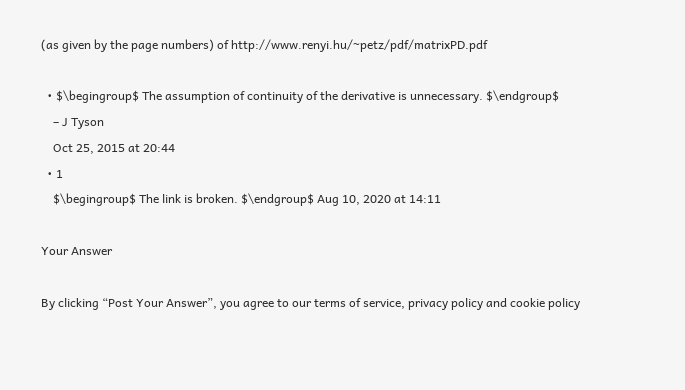(as given by the page numbers) of http://www.renyi.hu/~petz/pdf/matrixPD.pdf

  • $\begingroup$ The assumption of continuity of the derivative is unnecessary. $\endgroup$
    – J Tyson
    Oct 25, 2015 at 20:44
  • 1
    $\begingroup$ The link is broken. $\endgroup$ Aug 10, 2020 at 14:11

Your Answer

By clicking “Post Your Answer”, you agree to our terms of service, privacy policy and cookie policy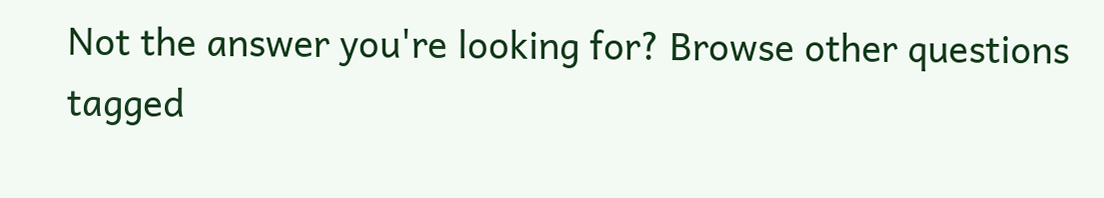Not the answer you're looking for? Browse other questions tagged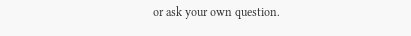or ask your own question.